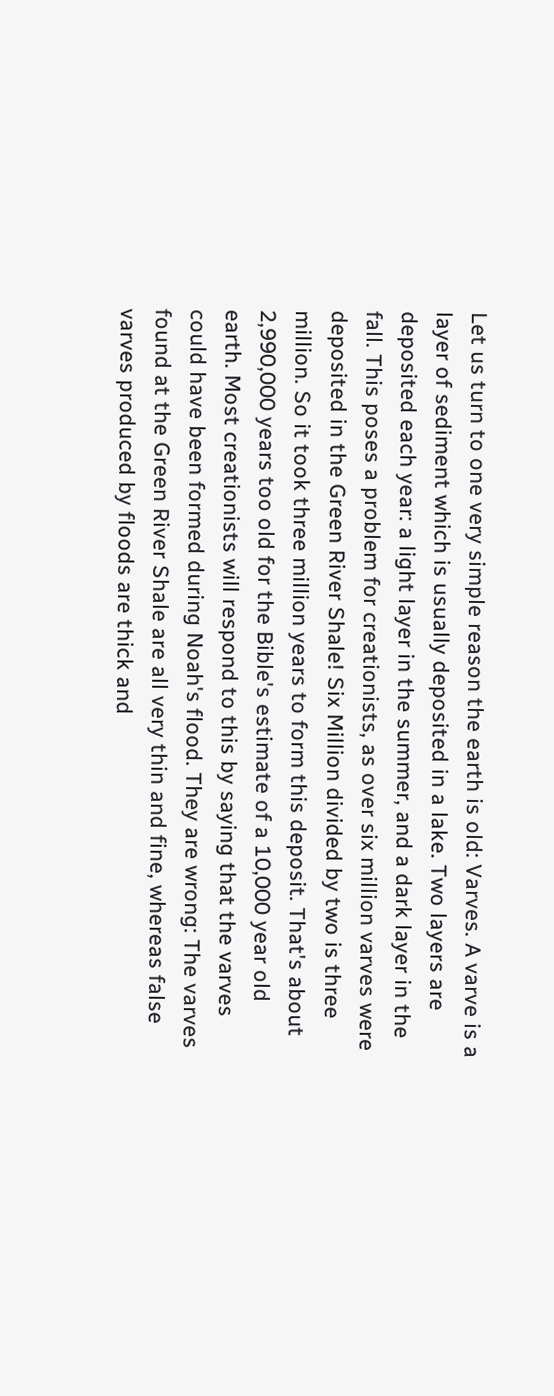Let us turn to one very simple reason the earth is old: Varves. A varve is a layer of sediment which is usually deposited in a lake. Two layers are deposited each year: a light layer in the summer, and a dark layer in the fall. This poses a problem for creationists, as over six million varves were deposited in the Green River Shale! Six Million divided by two is three million. So it took three million years to form this deposit. That's about 2,990,000 years too old for the Bible's estimate of a 10,000 year old earth. Most creationists will respond to this by saying that the varves could have been formed during Noah's flood. They are wrong: The varves found at the Green River Shale are all very thin and fine, whereas false varves produced by floods are thick and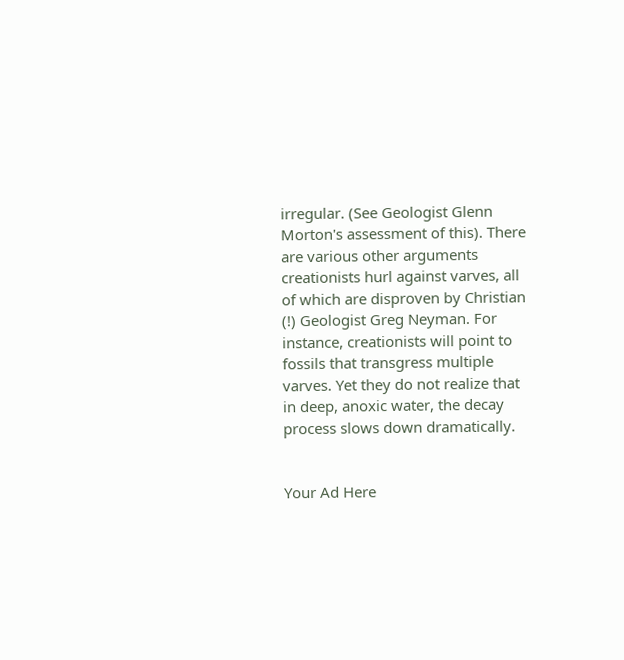irregular. (See Geologist Glenn Morton's assessment of this). There are various other arguments creationists hurl against varves, all of which are disproven by Christian (!) Geologist Greg Neyman. For instance, creationists will point to fossils that transgress multiple varves. Yet they do not realize that in deep, anoxic water, the decay process slows down dramatically.


Your Ad Here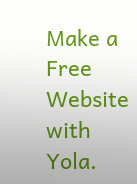Make a Free Website with Yola.